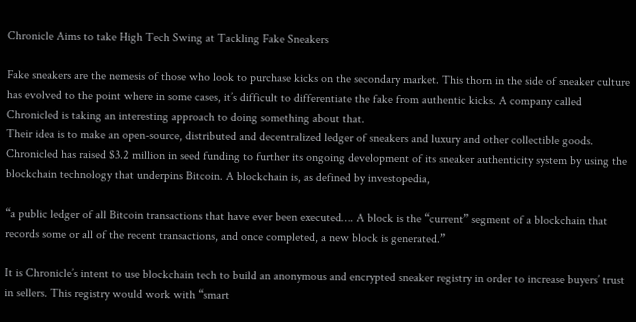Chronicle Aims to take High Tech Swing at Tackling Fake Sneakers

Fake sneakers are the nemesis of those who look to purchase kicks on the secondary market. This thorn in the side of sneaker culture has evolved to the point where in some cases, it’s difficult to differentiate the fake from authentic kicks. A company called Chronicled is taking an interesting approach to doing something about that.
Their idea is to make an open-source, distributed and decentralized ledger of sneakers and luxury and other collectible goods. Chronicled has raised $3.2 million in seed funding to further its ongoing development of its sneaker authenticity system by using the blockchain technology that underpins Bitcoin. A blockchain is, as defined by investopedia,

“a public ledger of all Bitcoin transactions that have ever been executed…. A block is the “current” segment of a blockchain that records some or all of the recent transactions, and once completed, a new block is generated.”

It is Chronicle’s intent to use blockchain tech to build an anonymous and encrypted sneaker registry in order to increase buyers’ trust in sellers. This registry would work with “smart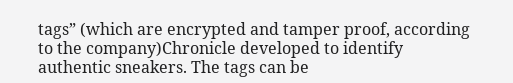tags” (which are encrypted and tamper proof, according to the company)Chronicle developed to identify authentic sneakers. The tags can be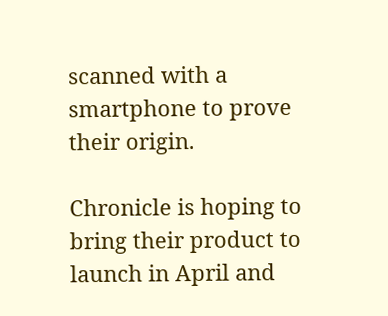scanned with a smartphone to prove their origin.

Chronicle is hoping to bring their product to launch in April and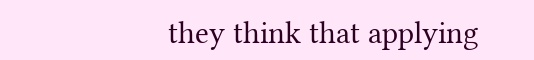they think that applying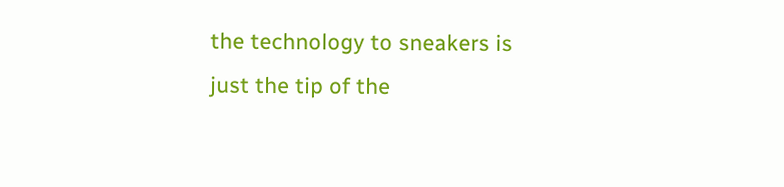the technology to sneakers is just the tip of the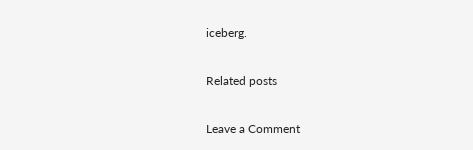iceberg.

Related posts

Leave a Comment